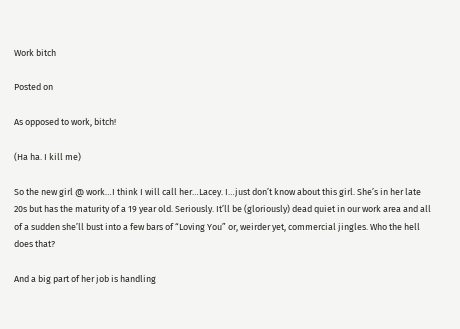Work bitch

Posted on

As opposed to work, bitch!

(Ha ha. I kill me)

So the new girl @ work…I think I will call her…Lacey. I…just don’t know about this girl. She’s in her late 20s but has the maturity of a 19 year old. Seriously. It’ll be (gloriously) dead quiet in our work area and all of a sudden she’ll bust into a few bars of “Loving You” or, weirder yet, commercial jingles. Who the hell does that?

And a big part of her job is handling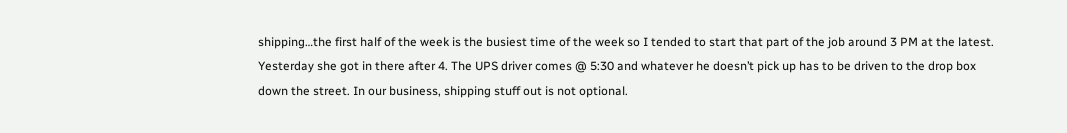shipping…the first half of the week is the busiest time of the week so I tended to start that part of the job around 3 PM at the latest. Yesterday she got in there after 4. The UPS driver comes @ 5:30 and whatever he doesn’t pick up has to be driven to the drop box down the street. In our business, shipping stuff out is not optional.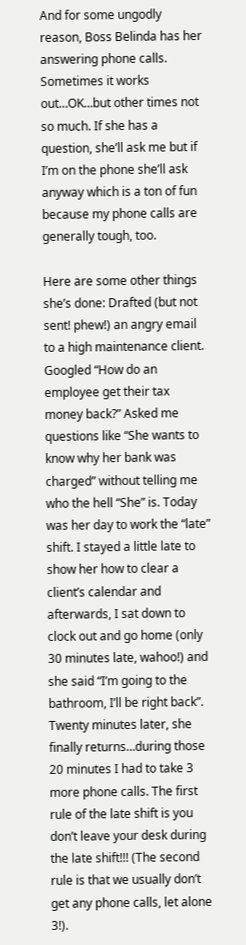And for some ungodly reason, Boss Belinda has her answering phone calls. Sometimes it works out…OK…but other times not so much. If she has a question, she’ll ask me but if I’m on the phone she’ll ask anyway which is a ton of fun because my phone calls are generally tough, too.

Here are some other things she’s done: Drafted (but not sent! phew!) an angry email to a high maintenance client. Googled “How do an employee get their tax money back?” Asked me questions like “She wants to know why her bank was charged” without telling me who the hell “She” is. Today was her day to work the “late” shift. I stayed a little late to show her how to clear a client’s calendar and afterwards, I sat down to clock out and go home (only 30 minutes late, wahoo!) and she said “I’m going to the bathroom, I’ll be right back”. Twenty minutes later, she finally returns…during those 20 minutes I had to take 3 more phone calls. The first rule of the late shift is you don’t leave your desk during the late shift!!! (The second rule is that we usually don’t get any phone calls, let alone 3!).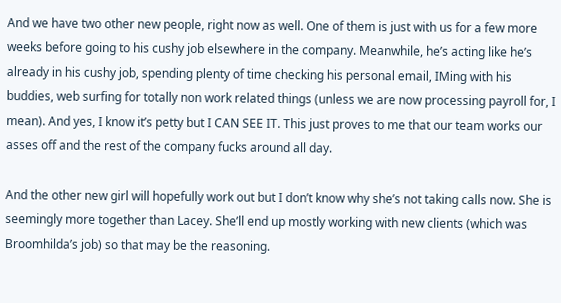And we have two other new people, right now as well. One of them is just with us for a few more weeks before going to his cushy job elsewhere in the company. Meanwhile, he’s acting like he’s already in his cushy job, spending plenty of time checking his personal email, IMing with his buddies, web surfing for totally non work related things (unless we are now processing payroll for, I mean). And yes, I know it’s petty but I CAN SEE IT. This just proves to me that our team works our asses off and the rest of the company fucks around all day.

And the other new girl will hopefully work out but I don’t know why she’s not taking calls now. She is seemingly more together than Lacey. She’ll end up mostly working with new clients (which was Broomhilda’s job) so that may be the reasoning.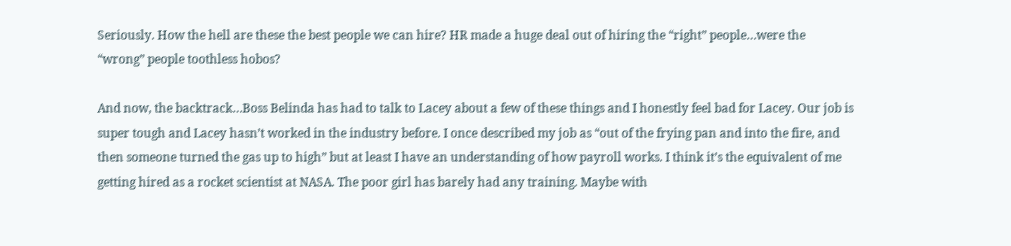Seriously. How the hell are these the best people we can hire? HR made a huge deal out of hiring the “right” people…were the “wrong” people toothless hobos?

And now, the backtrack…Boss Belinda has had to talk to Lacey about a few of these things and I honestly feel bad for Lacey. Our job is super tough and Lacey hasn’t worked in the industry before. I once described my job as “out of the frying pan and into the fire, and then someone turned the gas up to high” but at least I have an understanding of how payroll works. I think it’s the equivalent of me getting hired as a rocket scientist at NASA. The poor girl has barely had any training. Maybe with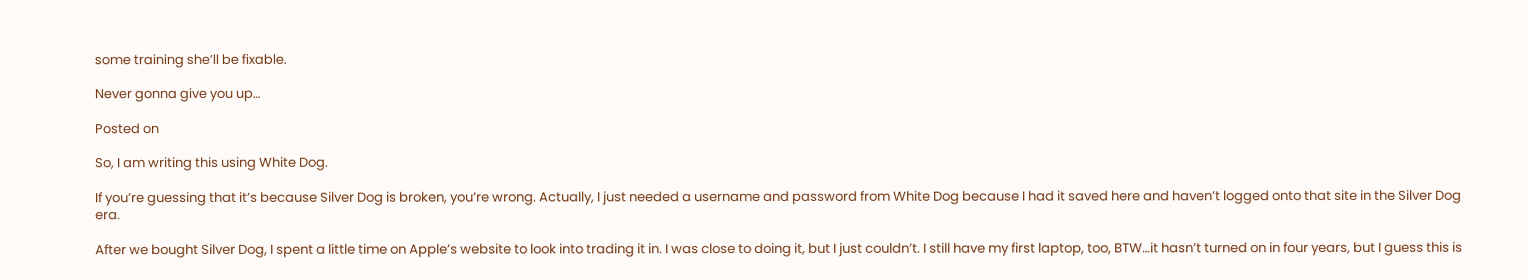some training she’ll be fixable.

Never gonna give you up…

Posted on

So, I am writing this using White Dog.

If you’re guessing that it’s because Silver Dog is broken, you’re wrong. Actually, I just needed a username and password from White Dog because I had it saved here and haven’t logged onto that site in the Silver Dog era.

After we bought Silver Dog, I spent a little time on Apple’s website to look into trading it in. I was close to doing it, but I just couldn’t. I still have my first laptop, too, BTW…it hasn’t turned on in four years, but I guess this is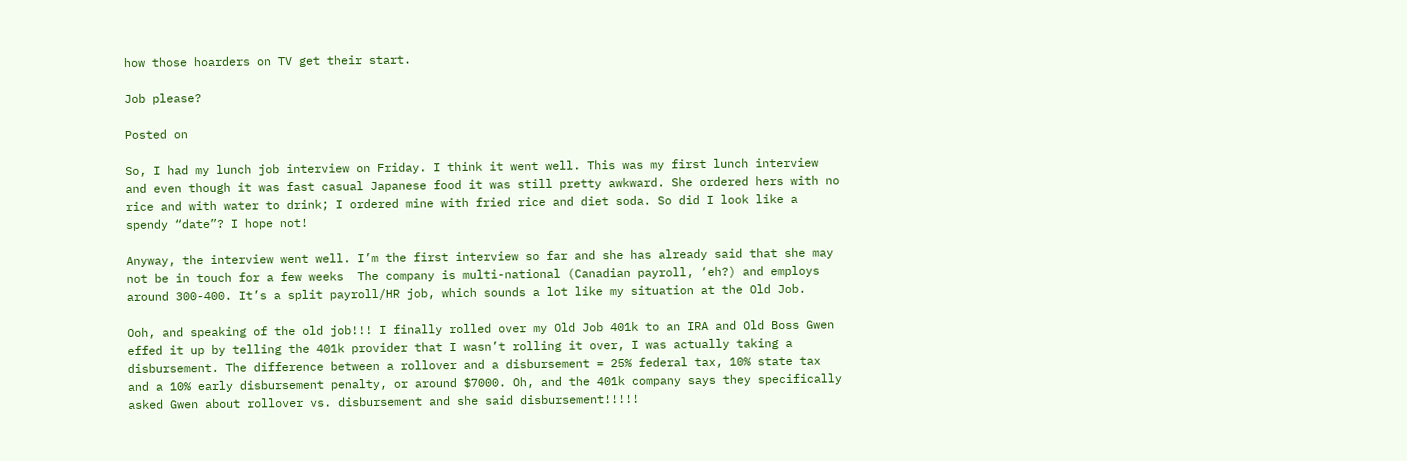how those hoarders on TV get their start.

Job please?

Posted on

So, I had my lunch job interview on Friday. I think it went well. This was my first lunch interview and even though it was fast casual Japanese food it was still pretty awkward. She ordered hers with no rice and with water to drink; I ordered mine with fried rice and diet soda. So did I look like a spendy “date”? I hope not!

Anyway, the interview went well. I’m the first interview so far and she has already said that she may not be in touch for a few weeks  The company is multi-national (Canadian payroll, ‘eh?) and employs around 300-400. It’s a split payroll/HR job, which sounds a lot like my situation at the Old Job.

Ooh, and speaking of the old job!!! I finally rolled over my Old Job 401k to an IRA and Old Boss Gwen effed it up by telling the 401k provider that I wasn’t rolling it over, I was actually taking a disbursement. The difference between a rollover and a disbursement = 25% federal tax, 10% state tax and a 10% early disbursement penalty, or around $7000. Oh, and the 401k company says they specifically asked Gwen about rollover vs. disbursement and she said disbursement!!!!!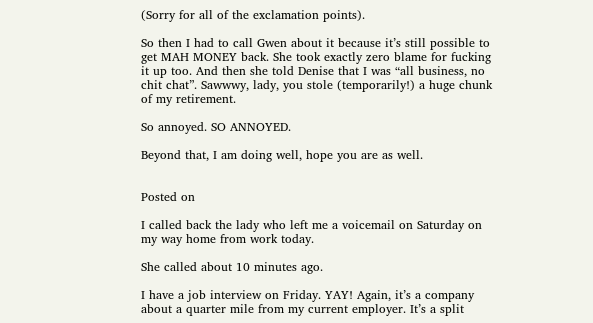(Sorry for all of the exclamation points).

So then I had to call Gwen about it because it’s still possible to get MAH MONEY back. She took exactly zero blame for fucking it up too. And then she told Denise that I was “all business, no chit chat”. Sawwwy, lady, you stole (temporarily!) a huge chunk of my retirement.

So annoyed. SO ANNOYED.

Beyond that, I am doing well, hope you are as well.


Posted on

I called back the lady who left me a voicemail on Saturday on my way home from work today.

She called about 10 minutes ago.

I have a job interview on Friday. YAY! Again, it’s a company about a quarter mile from my current employer. It’s a split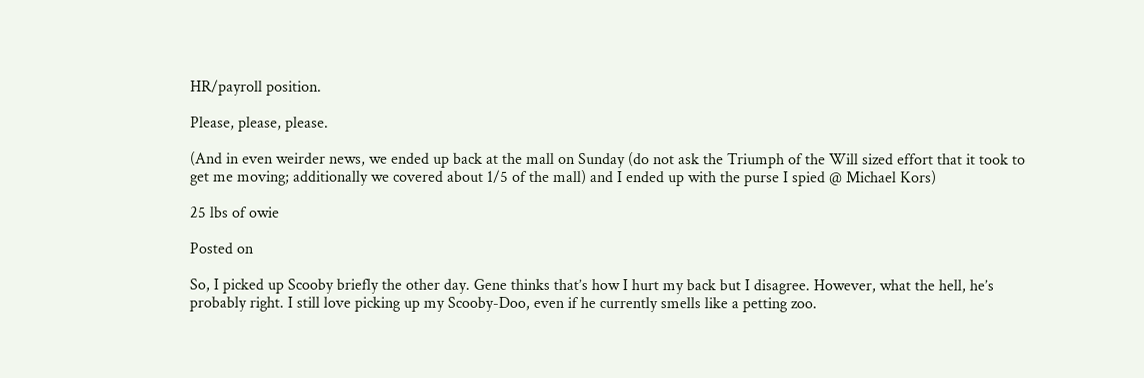HR/payroll position.

Please, please, please.

(And in even weirder news, we ended up back at the mall on Sunday (do not ask the Triumph of the Will sized effort that it took to get me moving; additionally we covered about 1/5 of the mall) and I ended up with the purse I spied @ Michael Kors)

25 lbs of owie

Posted on

So, I picked up Scooby briefly the other day. Gene thinks that’s how I hurt my back but I disagree. However, what the hell, he’s probably right. I still love picking up my Scooby-Doo, even if he currently smells like a petting zoo.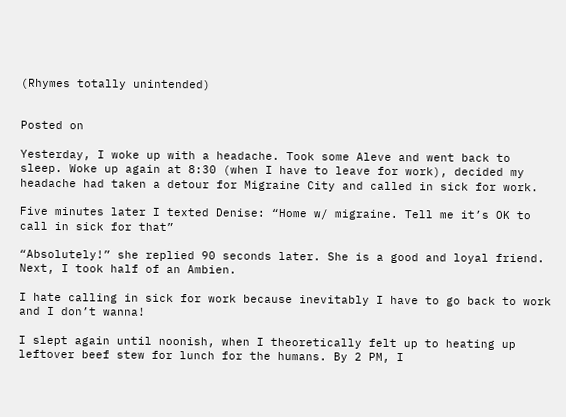(Rhymes totally unintended)


Posted on

Yesterday, I woke up with a headache. Took some Aleve and went back to sleep. Woke up again at 8:30 (when I have to leave for work), decided my headache had taken a detour for Migraine City and called in sick for work.

Five minutes later I texted Denise: “Home w/ migraine. Tell me it’s OK to call in sick for that”

“Absolutely!” she replied 90 seconds later. She is a good and loyal friend. Next, I took half of an Ambien.

I hate calling in sick for work because inevitably I have to go back to work and I don’t wanna!

I slept again until noonish, when I theoretically felt up to heating up leftover beef stew for lunch for the humans. By 2 PM, I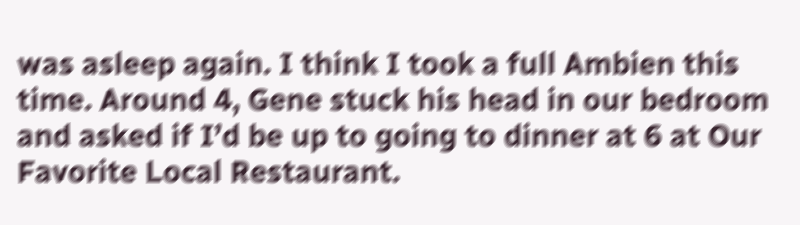was asleep again. I think I took a full Ambien this time. Around 4, Gene stuck his head in our bedroom and asked if I’d be up to going to dinner at 6 at Our Favorite Local Restaurant.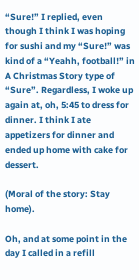“Sure!” I replied, even though I think I was hoping for sushi and my “Sure!” was kind of a “Yeahh, football!” in A Christmas Story type of “Sure”. Regardless, I woke up again at, oh, 5:45 to dress for dinner. I think I ate appetizers for dinner and ended up home with cake for dessert.

(Moral of the story: Stay home).

Oh, and at some point in the day I called in a refill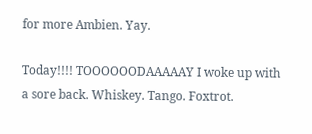for more Ambien. Yay.

Today!!!! TOOOOOODAAAAAY I woke up with a sore back. Whiskey. Tango. Foxtrot.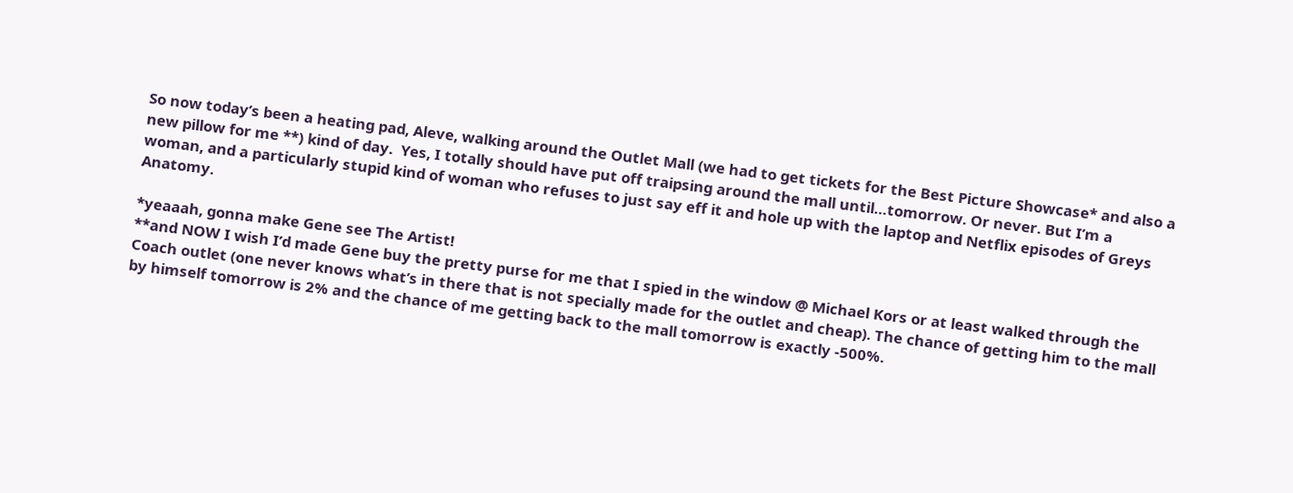So now today’s been a heating pad, Aleve, walking around the Outlet Mall (we had to get tickets for the Best Picture Showcase* and also a new pillow for me **) kind of day.  Yes, I totally should have put off traipsing around the mall until…tomorrow. Or never. But I’m a woman, and a particularly stupid kind of woman who refuses to just say eff it and hole up with the laptop and Netflix episodes of Greys Anatomy.

*yeaaah, gonna make Gene see The Artist!
**and NOW I wish I’d made Gene buy the pretty purse for me that I spied in the window @ Michael Kors or at least walked through the Coach outlet (one never knows what’s in there that is not specially made for the outlet and cheap). The chance of getting him to the mall by himself tomorrow is 2% and the chance of me getting back to the mall tomorrow is exactly -500%.